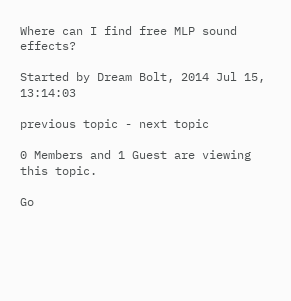Where can I find free MLP sound effects?

Started by Dream Bolt, 2014 Jul 15, 13:14:03

previous topic - next topic

0 Members and 1 Guest are viewing this topic.

Go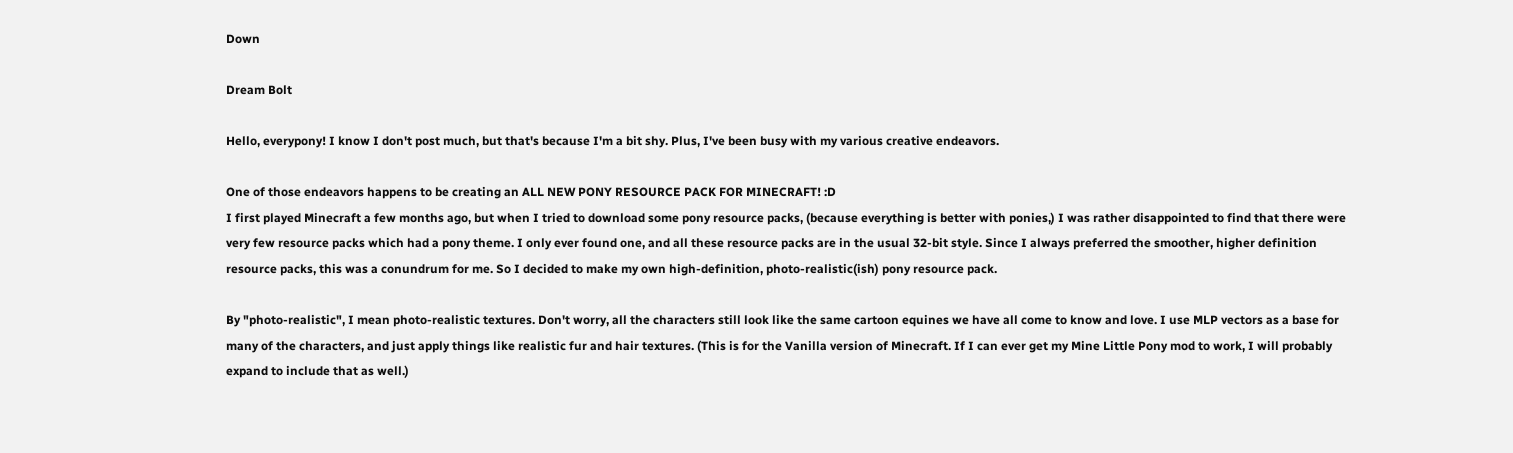Down

Dream Bolt

Hello, everypony! I know I don't post much, but that's because I'm a bit shy. Plus, I've been busy with my various creative endeavors.

One of those endeavors happens to be creating an ALL NEW PONY RESOURCE PACK FOR MINECRAFT! :D
I first played Minecraft a few months ago, but when I tried to download some pony resource packs, (because everything is better with ponies,) I was rather disappointed to find that there were very few resource packs which had a pony theme. I only ever found one, and all these resource packs are in the usual 32-bit style. Since I always preferred the smoother, higher definition resource packs, this was a conundrum for me. So I decided to make my own high-definition, photo-realistic(ish) pony resource pack.

By "photo-realistic", I mean photo-realistic textures. Don't worry, all the characters still look like the same cartoon equines we have all come to know and love. I use MLP vectors as a base for many of the characters, and just apply things like realistic fur and hair textures. (This is for the Vanilla version of Minecraft. If I can ever get my Mine Little Pony mod to work, I will probably expand to include that as well.)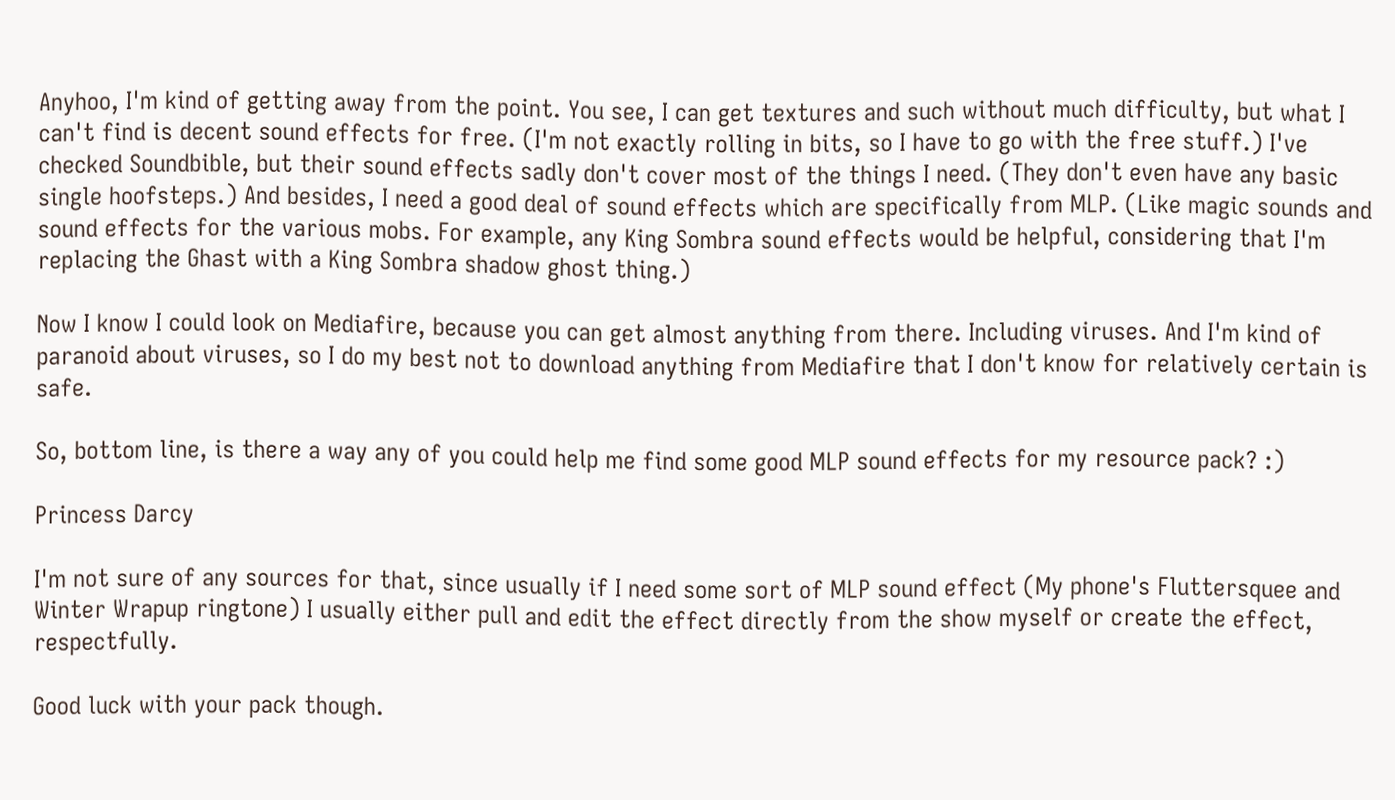Anyhoo, I'm kind of getting away from the point. You see, I can get textures and such without much difficulty, but what I can't find is decent sound effects for free. (I'm not exactly rolling in bits, so I have to go with the free stuff.) I've checked Soundbible, but their sound effects sadly don't cover most of the things I need. (They don't even have any basic single hoofsteps.) And besides, I need a good deal of sound effects which are specifically from MLP. (Like magic sounds and sound effects for the various mobs. For example, any King Sombra sound effects would be helpful, considering that I'm replacing the Ghast with a King Sombra shadow ghost thing.)

Now I know I could look on Mediafire, because you can get almost anything from there. Including viruses. And I'm kind of paranoid about viruses, so I do my best not to download anything from Mediafire that I don't know for relatively certain is safe.

So, bottom line, is there a way any of you could help me find some good MLP sound effects for my resource pack? :)

Princess Darcy

I'm not sure of any sources for that, since usually if I need some sort of MLP sound effect (My phone's Fluttersquee and Winter Wrapup ringtone) I usually either pull and edit the effect directly from the show myself or create the effect, respectfully.

Good luck with your pack though.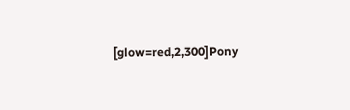[glow=red,2,300]Pony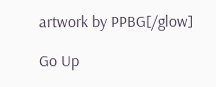artwork by PPBG[/glow]

Go Up